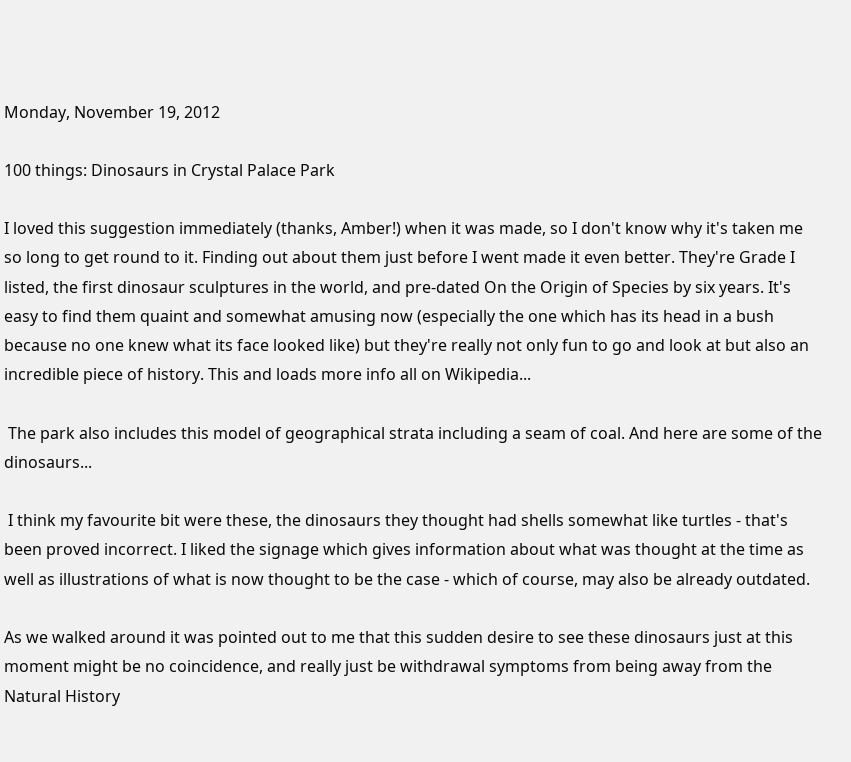Monday, November 19, 2012

100 things: Dinosaurs in Crystal Palace Park

I loved this suggestion immediately (thanks, Amber!) when it was made, so I don't know why it's taken me so long to get round to it. Finding out about them just before I went made it even better. They're Grade I listed, the first dinosaur sculptures in the world, and pre-dated On the Origin of Species by six years. It's easy to find them quaint and somewhat amusing now (especially the one which has its head in a bush because no one knew what its face looked like) but they're really not only fun to go and look at but also an incredible piece of history. This and loads more info all on Wikipedia...

 The park also includes this model of geographical strata including a seam of coal. And here are some of the dinosaurs...

 I think my favourite bit were these, the dinosaurs they thought had shells somewhat like turtles - that's been proved incorrect. I liked the signage which gives information about what was thought at the time as well as illustrations of what is now thought to be the case - which of course, may also be already outdated.

As we walked around it was pointed out to me that this sudden desire to see these dinosaurs just at this moment might be no coincidence, and really just be withdrawal symptoms from being away from the Natural History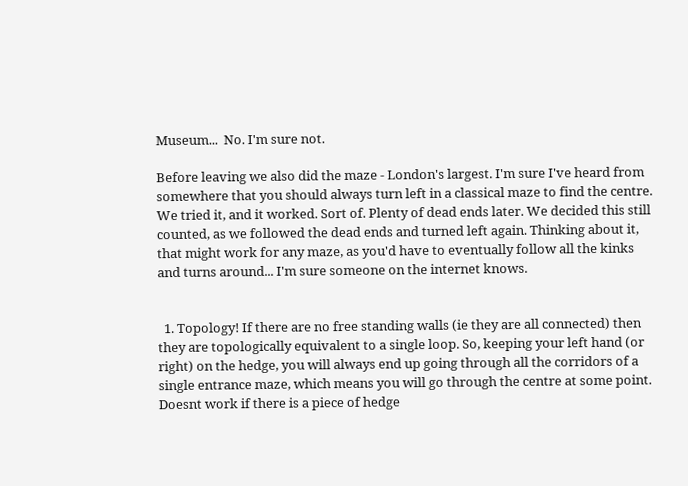Museum...  No. I'm sure not.

Before leaving we also did the maze - London's largest. I'm sure I've heard from somewhere that you should always turn left in a classical maze to find the centre. We tried it, and it worked. Sort of. Plenty of dead ends later. We decided this still counted, as we followed the dead ends and turned left again. Thinking about it, that might work for any maze, as you'd have to eventually follow all the kinks and turns around... I'm sure someone on the internet knows.


  1. Topology! If there are no free standing walls (ie they are all connected) then they are topologically equivalent to a single loop. So, keeping your left hand (or right) on the hedge, you will always end up going through all the corridors of a single entrance maze, which means you will go through the centre at some point. Doesnt work if there is a piece of hedge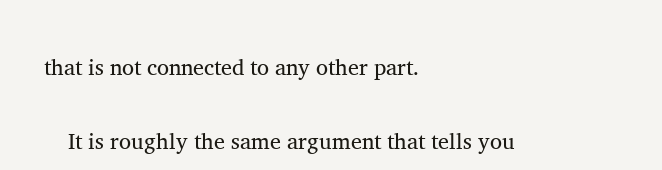that is not connected to any other part.

    It is roughly the same argument that tells you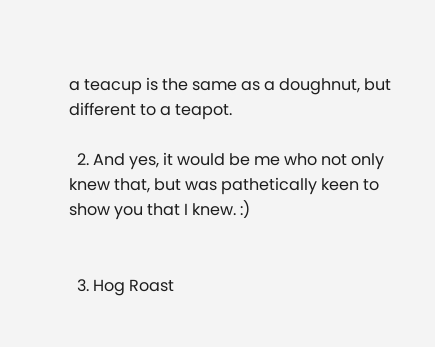a teacup is the same as a doughnut, but different to a teapot.

  2. And yes, it would be me who not only knew that, but was pathetically keen to show you that I knew. :)


  3. Hog Roast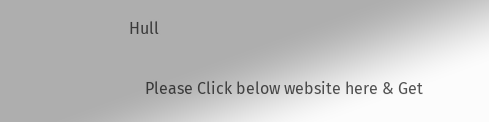Hull

    Please Click below website here & Get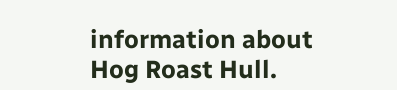information about Hog Roast Hull.